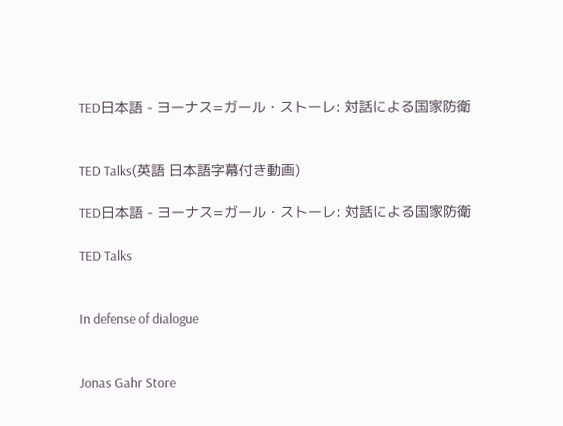TED日本語 - ヨーナス=ガール・ストーレ: 対話による国家防衛


TED Talks(英語 日本語字幕付き動画)

TED日本語 - ヨーナス=ガール・ストーレ: 対話による国家防衛

TED Talks


In defense of dialogue


Jonas Gahr Store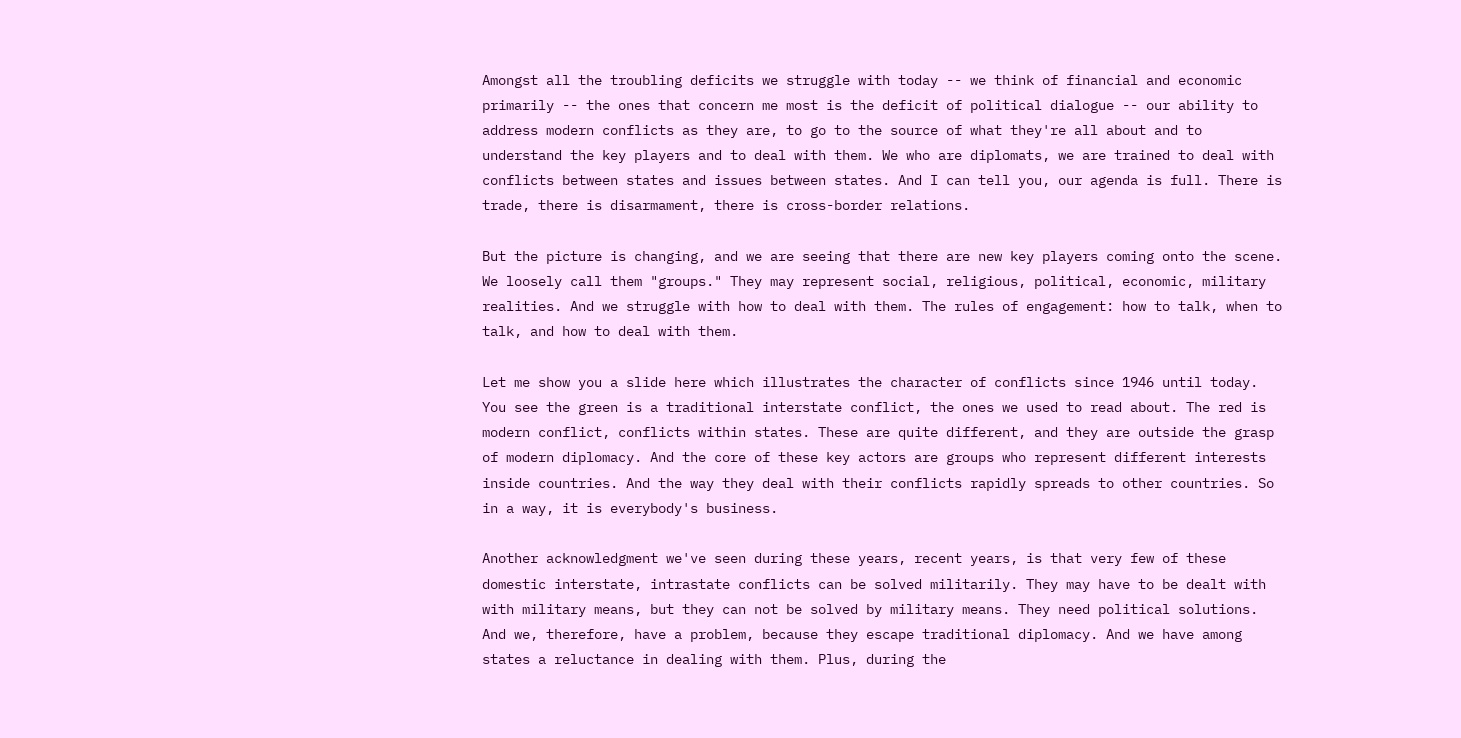Amongst all the troubling deficits we struggle with today -- we think of financial and economic primarily -- the ones that concern me most is the deficit of political dialogue -- our ability to address modern conflicts as they are, to go to the source of what they're all about and to understand the key players and to deal with them. We who are diplomats, we are trained to deal with conflicts between states and issues between states. And I can tell you, our agenda is full. There is trade, there is disarmament, there is cross-border relations.

But the picture is changing, and we are seeing that there are new key players coming onto the scene. We loosely call them "groups." They may represent social, religious, political, economic, military realities. And we struggle with how to deal with them. The rules of engagement: how to talk, when to talk, and how to deal with them.

Let me show you a slide here which illustrates the character of conflicts since 1946 until today. You see the green is a traditional interstate conflict, the ones we used to read about. The red is modern conflict, conflicts within states. These are quite different, and they are outside the grasp of modern diplomacy. And the core of these key actors are groups who represent different interests inside countries. And the way they deal with their conflicts rapidly spreads to other countries. So in a way, it is everybody's business.

Another acknowledgment we've seen during these years, recent years, is that very few of these domestic interstate, intrastate conflicts can be solved militarily. They may have to be dealt with with military means, but they can not be solved by military means. They need political solutions. And we, therefore, have a problem, because they escape traditional diplomacy. And we have among states a reluctance in dealing with them. Plus, during the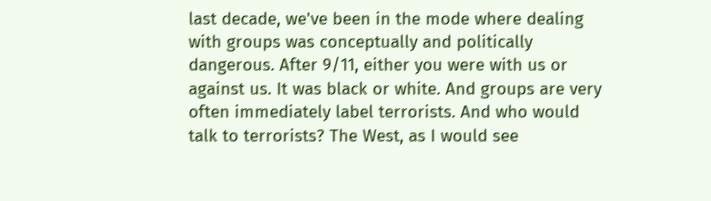last decade, we've been in the mode where dealing with groups was conceptually and politically dangerous. After 9/11, either you were with us or against us. It was black or white. And groups are very often immediately label terrorists. And who would talk to terrorists? The West, as I would see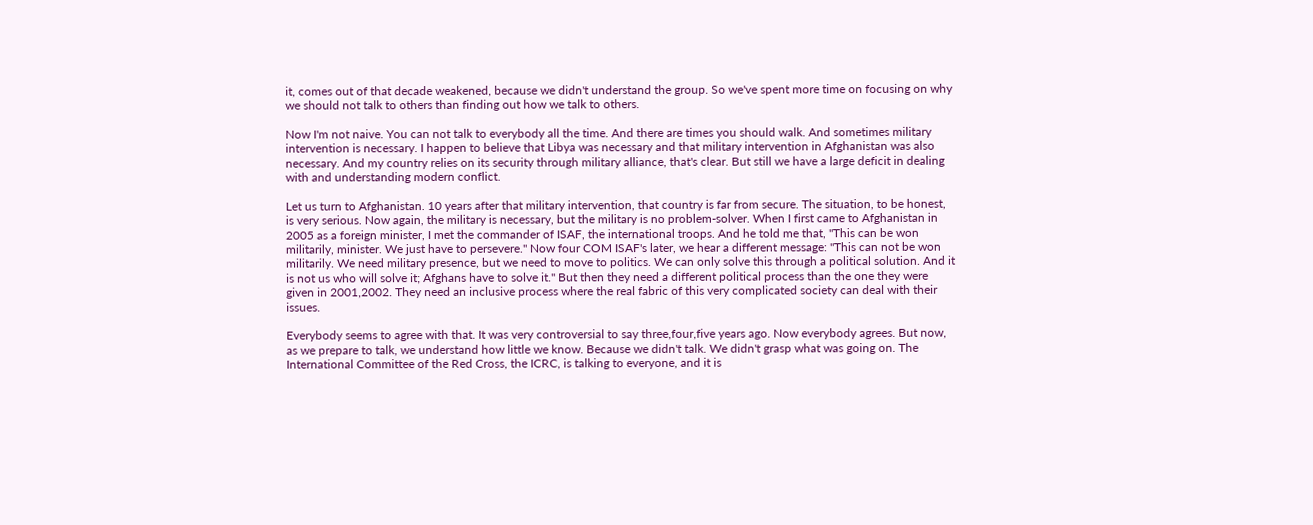it, comes out of that decade weakened, because we didn't understand the group. So we've spent more time on focusing on why we should not talk to others than finding out how we talk to others.

Now I'm not naive. You can not talk to everybody all the time. And there are times you should walk. And sometimes military intervention is necessary. I happen to believe that Libya was necessary and that military intervention in Afghanistan was also necessary. And my country relies on its security through military alliance, that's clear. But still we have a large deficit in dealing with and understanding modern conflict.

Let us turn to Afghanistan. 10 years after that military intervention, that country is far from secure. The situation, to be honest, is very serious. Now again, the military is necessary, but the military is no problem-solver. When I first came to Afghanistan in 2005 as a foreign minister, I met the commander of ISAF, the international troops. And he told me that, "This can be won militarily, minister. We just have to persevere." Now four COM ISAF's later, we hear a different message: "This can not be won militarily. We need military presence, but we need to move to politics. We can only solve this through a political solution. And it is not us who will solve it; Afghans have to solve it." But then they need a different political process than the one they were given in 2001,2002. They need an inclusive process where the real fabric of this very complicated society can deal with their issues.

Everybody seems to agree with that. It was very controversial to say three,four,five years ago. Now everybody agrees. But now, as we prepare to talk, we understand how little we know. Because we didn't talk. We didn't grasp what was going on. The International Committee of the Red Cross, the ICRC, is talking to everyone, and it is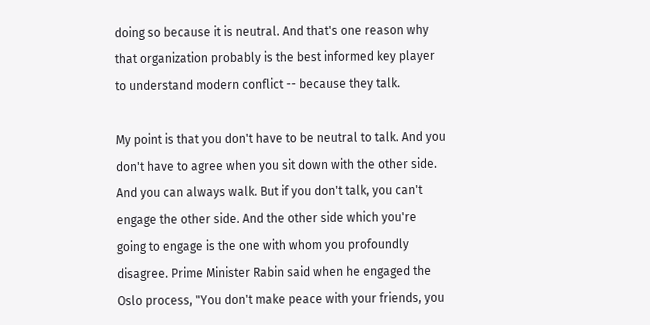doing so because it is neutral. And that's one reason why that organization probably is the best informed key player to understand modern conflict -- because they talk.

My point is that you don't have to be neutral to talk. And you don't have to agree when you sit down with the other side. And you can always walk. But if you don't talk, you can't engage the other side. And the other side which you're going to engage is the one with whom you profoundly disagree. Prime Minister Rabin said when he engaged the Oslo process, "You don't make peace with your friends, you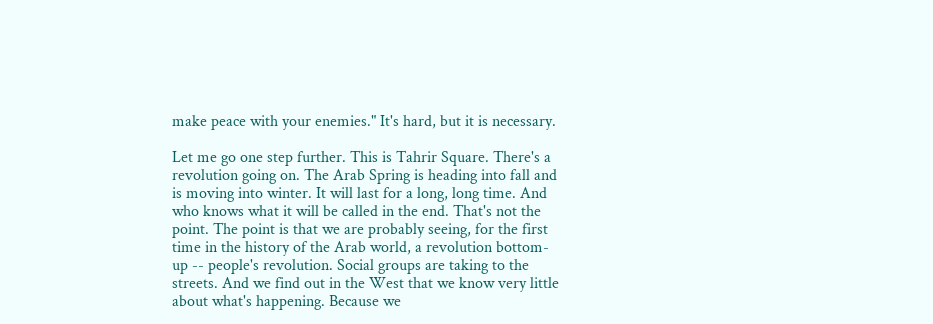make peace with your enemies." It's hard, but it is necessary.

Let me go one step further. This is Tahrir Square. There's a revolution going on. The Arab Spring is heading into fall and is moving into winter. It will last for a long, long time. And who knows what it will be called in the end. That's not the point. The point is that we are probably seeing, for the first time in the history of the Arab world, a revolution bottom-up -- people's revolution. Social groups are taking to the streets. And we find out in the West that we know very little about what's happening. Because we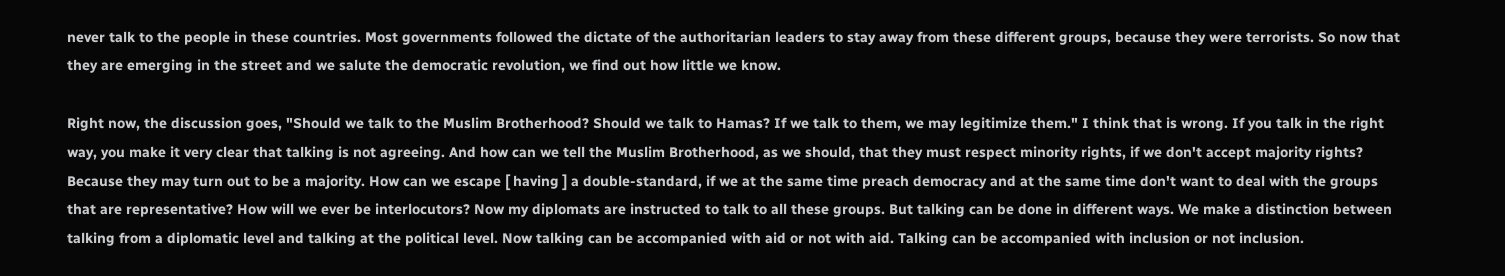never talk to the people in these countries. Most governments followed the dictate of the authoritarian leaders to stay away from these different groups, because they were terrorists. So now that they are emerging in the street and we salute the democratic revolution, we find out how little we know.

Right now, the discussion goes, "Should we talk to the Muslim Brotherhood? Should we talk to Hamas? If we talk to them, we may legitimize them." I think that is wrong. If you talk in the right way, you make it very clear that talking is not agreeing. And how can we tell the Muslim Brotherhood, as we should, that they must respect minority rights, if we don't accept majority rights? Because they may turn out to be a majority. How can we escape [ having ] a double-standard, if we at the same time preach democracy and at the same time don't want to deal with the groups that are representative? How will we ever be interlocutors? Now my diplomats are instructed to talk to all these groups. But talking can be done in different ways. We make a distinction between talking from a diplomatic level and talking at the political level. Now talking can be accompanied with aid or not with aid. Talking can be accompanied with inclusion or not inclusion.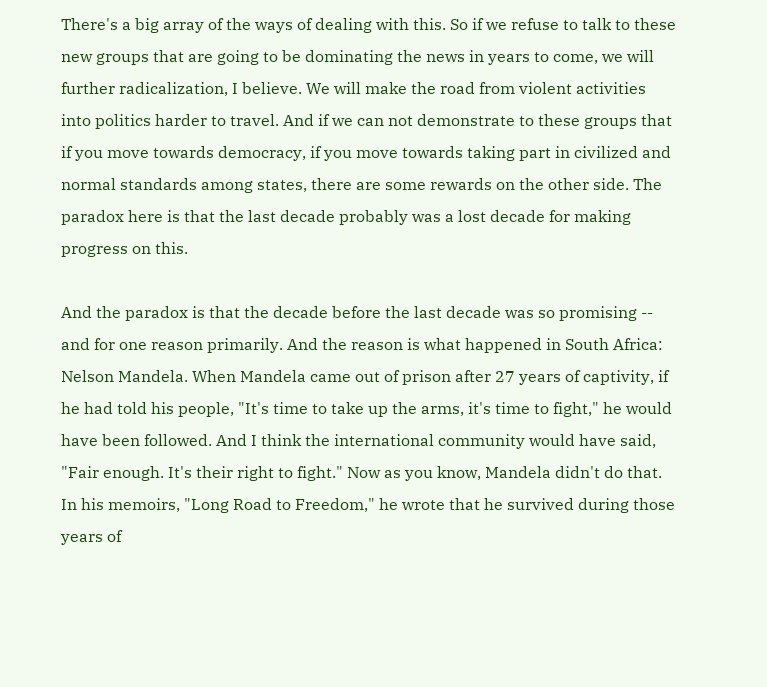There's a big array of the ways of dealing with this. So if we refuse to talk to these new groups that are going to be dominating the news in years to come, we will further radicalization, I believe. We will make the road from violent activities into politics harder to travel. And if we can not demonstrate to these groups that if you move towards democracy, if you move towards taking part in civilized and normal standards among states, there are some rewards on the other side. The paradox here is that the last decade probably was a lost decade for making progress on this.

And the paradox is that the decade before the last decade was so promising -- and for one reason primarily. And the reason is what happened in South Africa: Nelson Mandela. When Mandela came out of prison after 27 years of captivity, if he had told his people, "It's time to take up the arms, it's time to fight," he would have been followed. And I think the international community would have said, "Fair enough. It's their right to fight." Now as you know, Mandela didn't do that. In his memoirs, "Long Road to Freedom," he wrote that he survived during those years of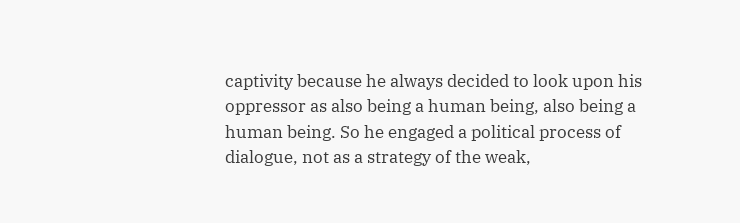captivity because he always decided to look upon his oppressor as also being a human being, also being a human being. So he engaged a political process of dialogue, not as a strategy of the weak,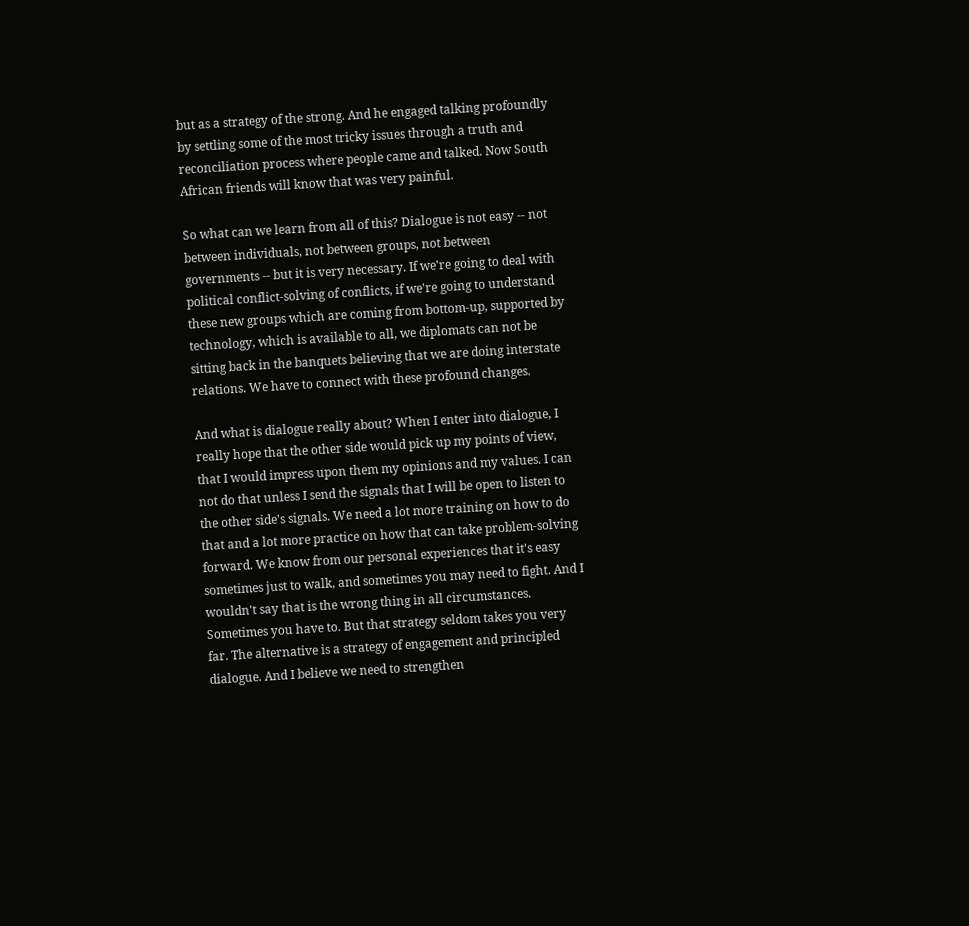but as a strategy of the strong. And he engaged talking profoundly by settling some of the most tricky issues through a truth and reconciliation process where people came and talked. Now South African friends will know that was very painful.

So what can we learn from all of this? Dialogue is not easy -- not between individuals, not between groups, not between governments -- but it is very necessary. If we're going to deal with political conflict-solving of conflicts, if we're going to understand these new groups which are coming from bottom-up, supported by technology, which is available to all, we diplomats can not be sitting back in the banquets believing that we are doing interstate relations. We have to connect with these profound changes.

And what is dialogue really about? When I enter into dialogue, I really hope that the other side would pick up my points of view, that I would impress upon them my opinions and my values. I can not do that unless I send the signals that I will be open to listen to the other side's signals. We need a lot more training on how to do that and a lot more practice on how that can take problem-solving forward. We know from our personal experiences that it's easy sometimes just to walk, and sometimes you may need to fight. And I wouldn't say that is the wrong thing in all circumstances. Sometimes you have to. But that strategy seldom takes you very far. The alternative is a strategy of engagement and principled dialogue. And I believe we need to strengthen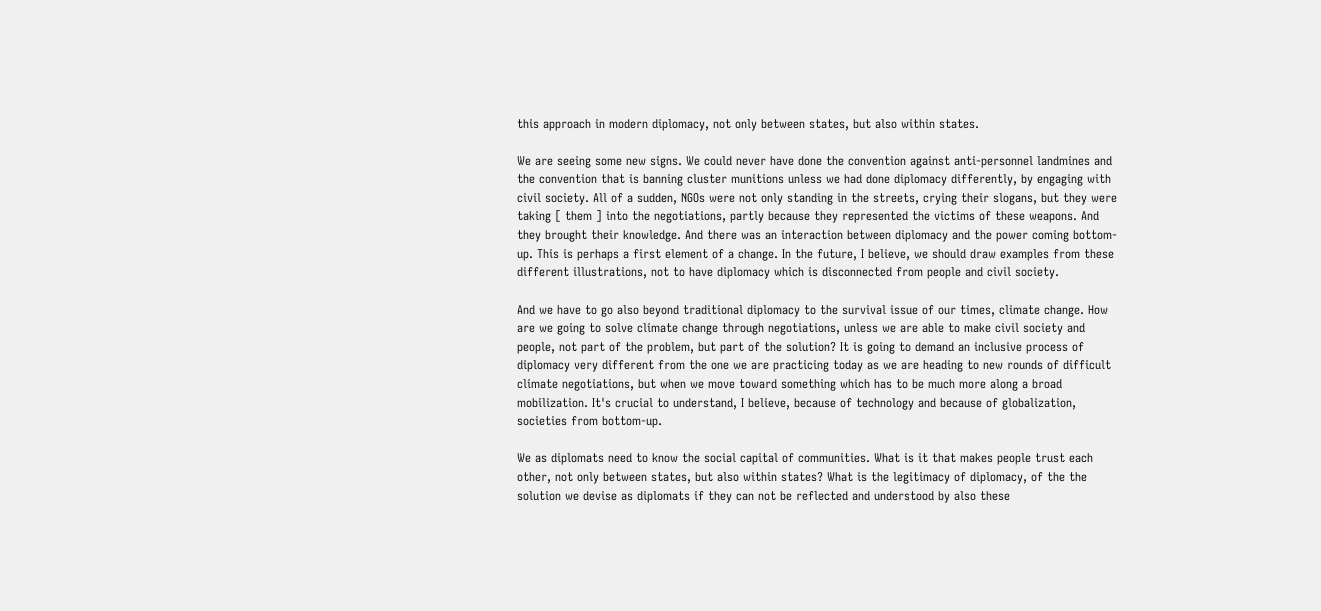this approach in modern diplomacy, not only between states, but also within states.

We are seeing some new signs. We could never have done the convention against anti-personnel landmines and the convention that is banning cluster munitions unless we had done diplomacy differently, by engaging with civil society. All of a sudden, NGOs were not only standing in the streets, crying their slogans, but they were taking [ them ] into the negotiations, partly because they represented the victims of these weapons. And they brought their knowledge. And there was an interaction between diplomacy and the power coming bottom-up. This is perhaps a first element of a change. In the future, I believe, we should draw examples from these different illustrations, not to have diplomacy which is disconnected from people and civil society.

And we have to go also beyond traditional diplomacy to the survival issue of our times, climate change. How are we going to solve climate change through negotiations, unless we are able to make civil society and people, not part of the problem, but part of the solution? It is going to demand an inclusive process of diplomacy very different from the one we are practicing today as we are heading to new rounds of difficult climate negotiations, but when we move toward something which has to be much more along a broad mobilization. It's crucial to understand, I believe, because of technology and because of globalization, societies from bottom-up.

We as diplomats need to know the social capital of communities. What is it that makes people trust each other, not only between states, but also within states? What is the legitimacy of diplomacy, of the the solution we devise as diplomats if they can not be reflected and understood by also these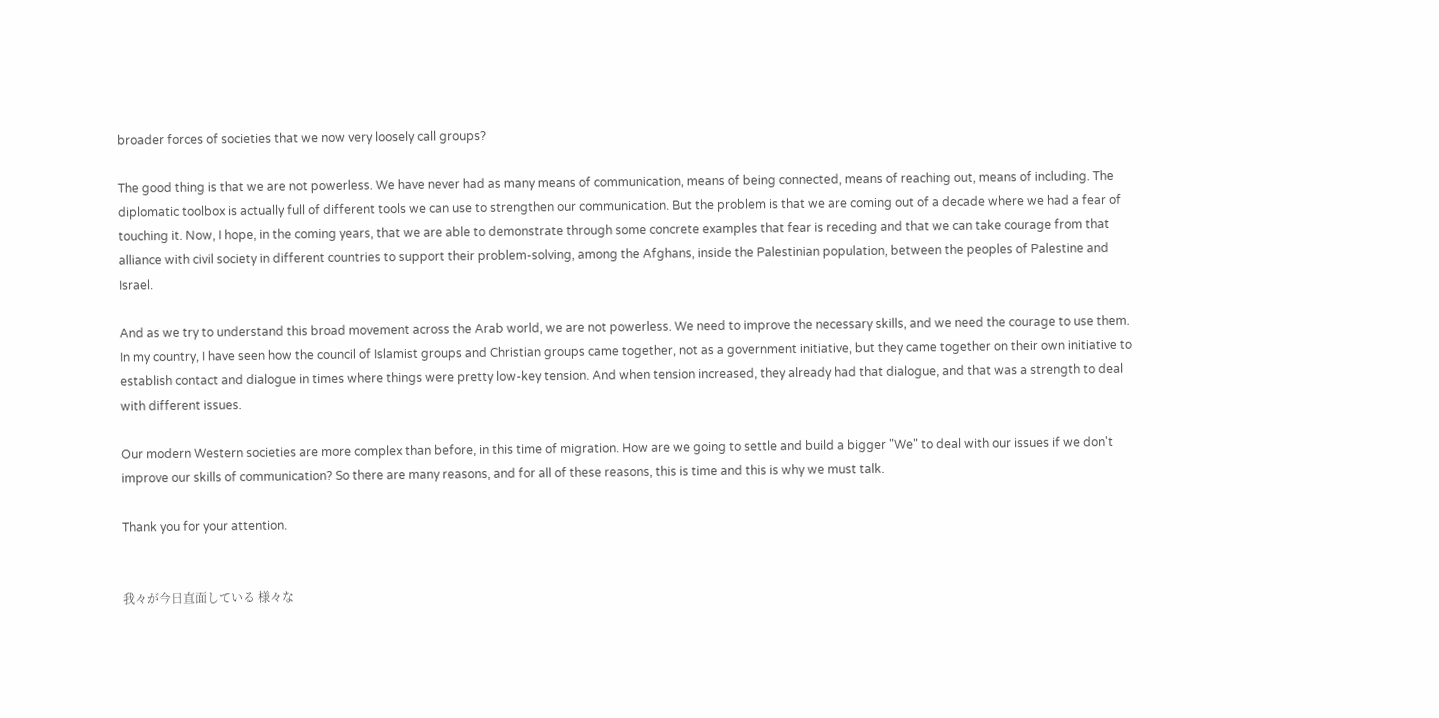broader forces of societies that we now very loosely call groups?

The good thing is that we are not powerless. We have never had as many means of communication, means of being connected, means of reaching out, means of including. The diplomatic toolbox is actually full of different tools we can use to strengthen our communication. But the problem is that we are coming out of a decade where we had a fear of touching it. Now, I hope, in the coming years, that we are able to demonstrate through some concrete examples that fear is receding and that we can take courage from that alliance with civil society in different countries to support their problem-solving, among the Afghans, inside the Palestinian population, between the peoples of Palestine and Israel.

And as we try to understand this broad movement across the Arab world, we are not powerless. We need to improve the necessary skills, and we need the courage to use them. In my country, I have seen how the council of Islamist groups and Christian groups came together, not as a government initiative, but they came together on their own initiative to establish contact and dialogue in times where things were pretty low-key tension. And when tension increased, they already had that dialogue, and that was a strength to deal with different issues.

Our modern Western societies are more complex than before, in this time of migration. How are we going to settle and build a bigger "We" to deal with our issues if we don't improve our skills of communication? So there are many reasons, and for all of these reasons, this is time and this is why we must talk.

Thank you for your attention.


我々が今日直面している 様々な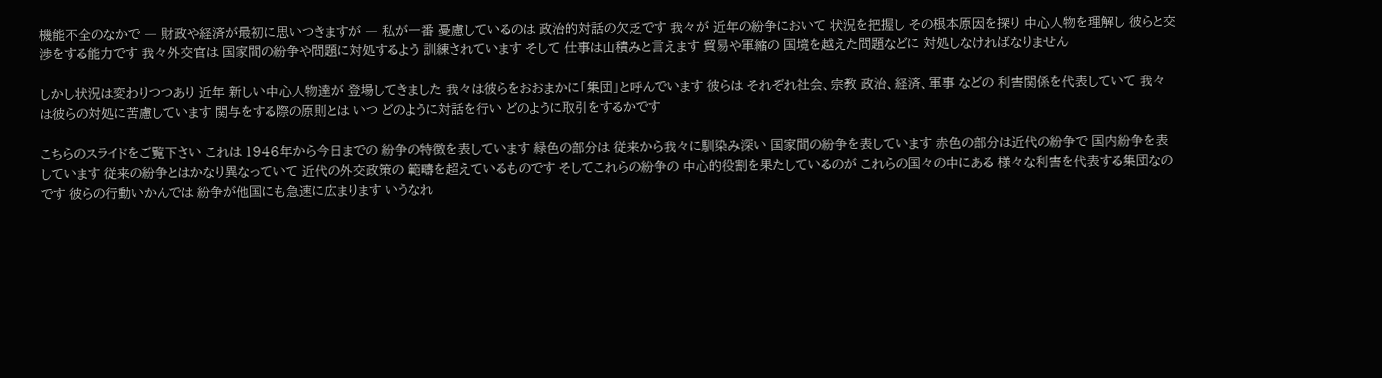機能不全のなかで ― 財政や経済が最初に思いつきますが ― 私が一番 憂慮しているのは 政治的対話の欠乏です 我々が 近年の紛争において 状況を把握し その根本原因を探り 中心人物を理解し 彼らと交渉をする能力です 我々外交官は 国家間の紛争や問題に対処するよう 訓練されています そして 仕事は山積みと言えます 貿易や軍縮の 国境を越えた問題などに 対処しなければなりません

しかし状況は変わりつつあり 近年 新しい中心人物達が 登場してきました 我々は彼らをおおまかに「集団」と呼んでいます 彼らは それぞれ社会、宗教 政治、経済、軍事 などの 利害関係を代表していて 我々は彼らの対処に苦慮しています 関与をする際の原則とは いつ どのように対話を行い どのように取引をするかです

こちらのスライドをご覧下さい これは 1946年から今日までの 紛争の特徴を表しています 緑色の部分は 従来から我々に馴染み深い 国家間の紛争を表しています 赤色の部分は近代の紛争で 国内紛争を表しています 従来の紛争とはかなり異なっていて 近代の外交政策の 範疇を超えているものです そしてこれらの紛争の 中心的役割を果たしているのが これらの国々の中にある 様々な利害を代表する集団なのです 彼らの行動いかんでは 紛争が他国にも急速に広まります いうなれ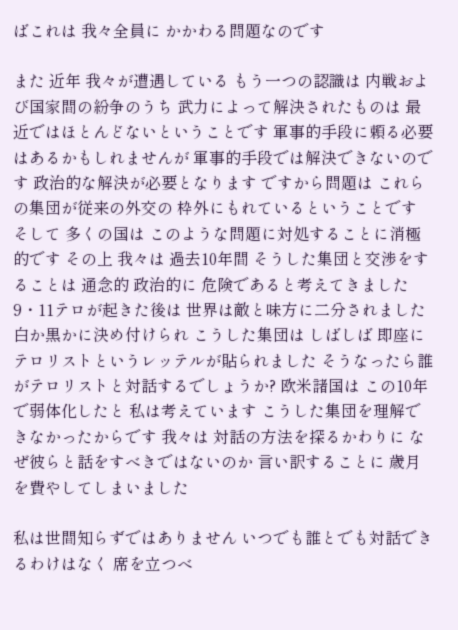ばこれは 我々全員に かかわる問題なのです

また 近年 我々が遭遇している もう一つの認識は 内戦および国家間の紛争のうち 武力によって解決されたものは 最近ではほとんどないということです 軍事的手段に頼る必要はあるかもしれませんが 軍事的手段では解決できないのです 政治的な解決が必要となります ですから問題は これらの集団が従来の外交の 枠外にもれているということです そして 多くの国は このような問題に対処することに消極的です その上 我々は 過去10年間 そうした集団と交渉をすることは 通念的 政治的に 危険であると考えてきました 9・11テロが起きた後は 世界は敵と味方に二分されました 白か黒かに決め付けられ こうした集団は しばしば 即座に テロリストというレッテルが貼られました そうなったら誰がテロリストと対話するでしょうか? 欧米諸国は この10年で弱体化したと 私は考えています こうした集団を理解できなかったからです 我々は 対話の方法を探るかわりに なぜ彼らと話をすべきではないのか 言い訳することに 歳月を費やしてしまいました

私は世間知らずではありません いつでも誰とでも対話できるわけはなく 席を立つべ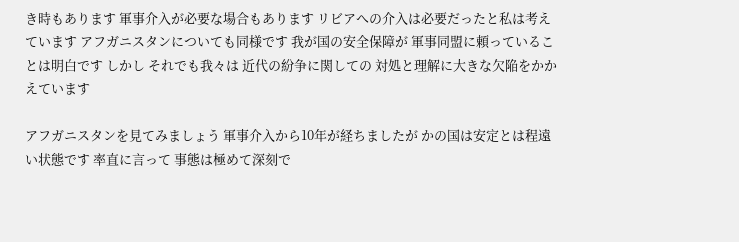き時もあります 軍事介入が必要な場合もあります リビアへの介入は必要だったと私は考えています アフガニスタンについても同様です 我が国の安全保障が 軍事同盟に頼っていることは明白です しかし それでも我々は 近代の紛争に関しての 対処と理解に大きな欠陥をかかえています

アフガニスタンを見てみましょう 軍事介入から10年が経ちましたが かの国は安定とは程遠い状態です 率直に言って 事態は極めて深刻で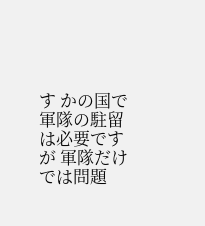す かの国で軍隊の駐留は必要ですが 軍隊だけでは問題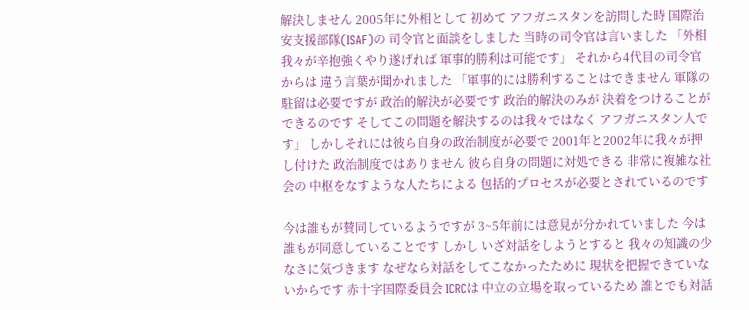解決しません 2005年に外相として 初めて アフガニスタンを訪問した時 国際治安支援部隊(ISAF)の 司令官と面談をしました 当時の司令官は言いました 「外相 我々が辛抱強くやり遂げれば 軍事的勝利は可能です」 それから4代目の司令官からは 違う言葉が聞かれました 「軍事的には勝利することはできません 軍隊の駐留は必要ですが 政治的解決が必要です 政治的解決のみが 決着をつけることができるのです そしてこの問題を解決するのは我々ではなく アフガニスタン人です」 しかしそれには彼ら自身の政治制度が必要で 2001年と2002年に我々が押し付けた 政治制度ではありません 彼ら自身の問題に対処できる 非常に複雑な社会の 中枢をなすような人たちによる 包括的プロセスが必要とされているのです

今は誰もが賛同しているようですが 3~5年前には意見が分かれていました 今は 誰もが同意していることです しかし いざ対話をしようとすると 我々の知識の少なさに気づきます なぜなら対話をしてこなかったために 現状を把握できていないからです 赤十字国際委員会 ICRCは 中立の立場を取っているため 誰とでも対話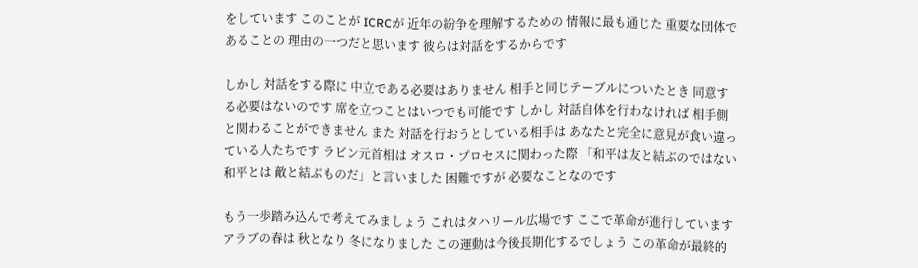をしています このことが ICRCが 近年の紛争を理解するための 情報に最も通じた 重要な団体であることの 理由の一つだと思います 彼らは対話をするからです

しかし 対話をする際に 中立である必要はありません 相手と同じテーブルについたとき 同意する必要はないのです 席を立つことはいつでも可能です しかし 対話自体を行わなければ 相手側と関わることができません また 対話を行おうとしている相手は あなたと完全に意見が食い違っている人たちです ラビン元首相は オスロ・プロセスに関わった際 「和平は友と結ぶのではない 和平とは 敵と結ぶものだ」と言いました 困難ですが 必要なことなのです

もう一歩踏み込んで考えてみましょう これはタハリール広場です ここで革命が進行しています アラブの春は 秋となり 冬になりました この運動は今後長期化するでしょう この革命が最終的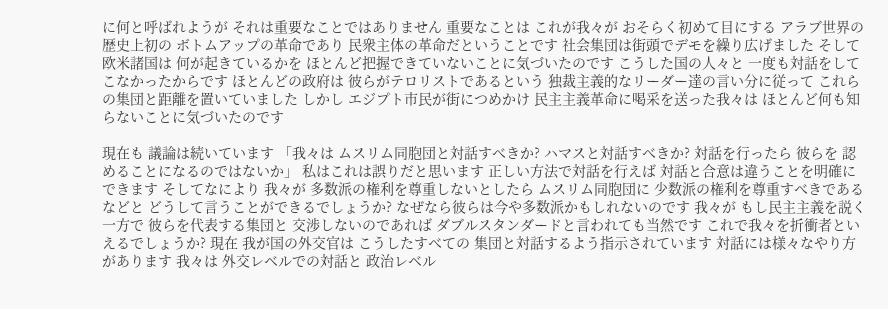に何と呼ばれようが それは重要なことではありません 重要なことは これが我々が おそらく初めて目にする アラブ世界の歴史上初の ボトムアップの革命であり 民衆主体の革命だということです 社会集団は街頭でデモを繰り広げました そして 欧米諸国は 何が起きているかを ほとんど把握できていないことに気づいたのです こうした国の人々と 一度も対話をしてこなかったからです ほとんどの政府は 彼らがテロリストであるという 独裁主義的なリーダー達の言い分に従って これらの集団と距離を置いていました しかし エジプト市民が街につめかけ 民主主義革命に喝采を送った我々は ほとんど何も知らないことに気づいたのです

現在も 議論は続いています 「我々は ムスリム同胞団と対話すべきか? ハマスと対話すべきか? 対話を行ったら 彼らを 認めることになるのではないか」 私はこれは誤りだと思います 正しい方法で対話を行えば 対話と合意は違うことを明確にできます そしてなにより 我々が 多数派の権利を尊重しないとしたら ムスリム同胞団に 少数派の権利を尊重すべきであるなどと どうして言うことができるでしょうか? なぜなら彼らは今や多数派かもしれないのです 我々が もし民主主義を説く一方で 彼らを代表する集団と 交渉しないのであれば ダブルスタンダードと言われても当然です これで我々を折衝者といえるでしょうか? 現在 我が国の外交官は こうしたすべての 集団と対話するよう指示されています 対話には様々なやり方があります 我々は 外交レベルでの対話と 政治レベル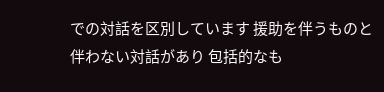での対話を区別しています 援助を伴うものと伴わない対話があり 包括的なも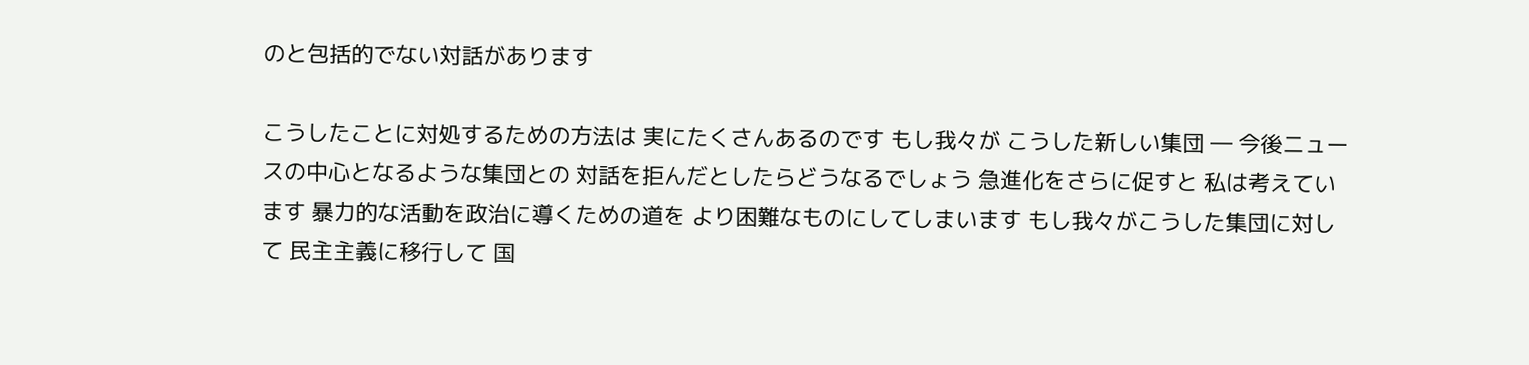のと包括的でない対話があります

こうしたことに対処するための方法は 実にたくさんあるのです もし我々が こうした新しい集団 ― 今後ニュースの中心となるような集団との 対話を拒んだとしたらどうなるでしょう 急進化をさらに促すと 私は考えています 暴力的な活動を政治に導くための道を より困難なものにしてしまいます もし我々がこうした集団に対して 民主主義に移行して 国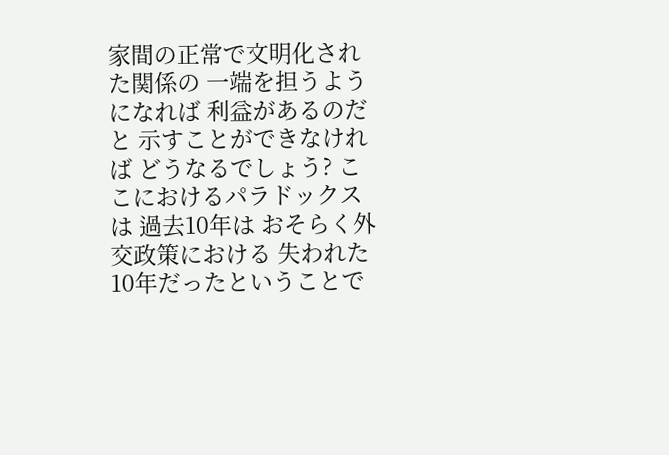家間の正常で文明化された関係の 一端を担うようになれば 利益があるのだと 示すことができなければ どうなるでしょう? ここにおけるパラドックスは 過去10年は おそらく外交政策における 失われた10年だったということで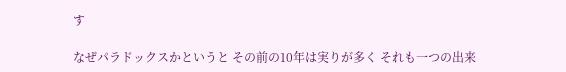す

なぜパラドックスかというと その前の10年は実りが多く それも一つの出来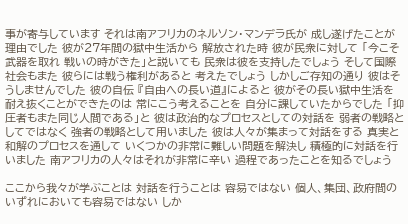事が寄与しています それは南アフリカのネルソン・マンデラ氏が 成し遂げたことが理由でした 彼が27年間の獄中生活から 解放された時 彼が民衆に対して 「今こそ武器を取れ 戦いの時がきた」と説いても 民衆は彼を支持したでしょう そして国際社会もまた 彼らには戦う権利があると 考えたでしょう しかしご存知の通り 彼はそうしませんでした 彼の自伝 『自由への長い道』によると 彼がその長い獄中生活を 耐え抜くことができたのは 常にこう考えることを 自分に課していたからでした 「抑圧者もまた同じ人間である」と 彼は政治的なプロセスとしての対話を 弱者の戦略としてではなく 強者の戦略として用いました 彼は人々が集まって対話をする 真実と和解のプロセスを通して いくつかの非常に難しい問題を解決し 積極的に対話を行いました 南アフリカの人々はそれが非常に辛い 過程であったことを知るでしょう

ここから我々が学ぶことは 対話を行うことは 容易ではない 個人、集団、政府間の いずれにおいても容易ではない しか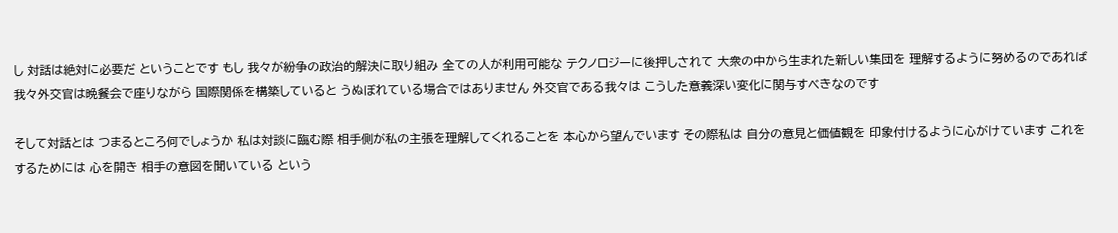し 対話は絶対に必要だ ということです もし 我々が紛争の政治的解決に取り組み 全ての人が利用可能な テクノロジーに後押しされて 大衆の中から生まれた新しい集団を 理解するように努めるのであれば 我々外交官は晩餐会で座りながら 国際関係を構築していると うぬぼれている場合ではありません 外交官である我々は こうした意義深い変化に関与すべきなのです

そして対話とは つまるところ何でしょうか 私は対談に臨む際 相手側が私の主張を理解してくれることを 本心から望んでいます その際私は 自分の意見と価値観を 印象付けるように心がけています これをするためには 心を開き 相手の意図を聞いている という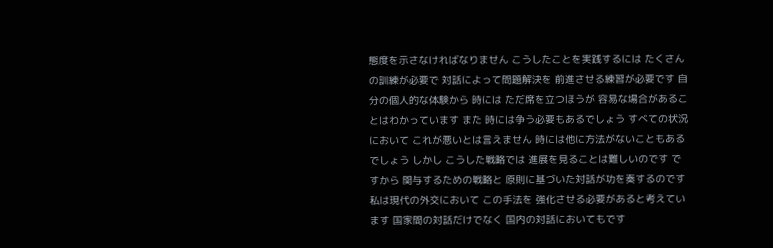態度を示さなければなりません こうしたことを実践するには たくさんの訓練が必要で 対話によって問題解決を 前進させる練習が必要です 自分の個人的な体験から 時には ただ席を立つほうが 容易な場合があることはわかっています また 時には争う必要もあるでしょう すべての状況において これが悪いとは言えません 時には他に方法がないこともあるでしょう しかし こうした戦略では 進展を見ることは難しいのです ですから 関与するための戦略と 原則に基づいた対話が功を奏するのです 私は現代の外交において この手法を 強化させる必要があると考えています 国家間の対話だけでなく 国内の対話においてもです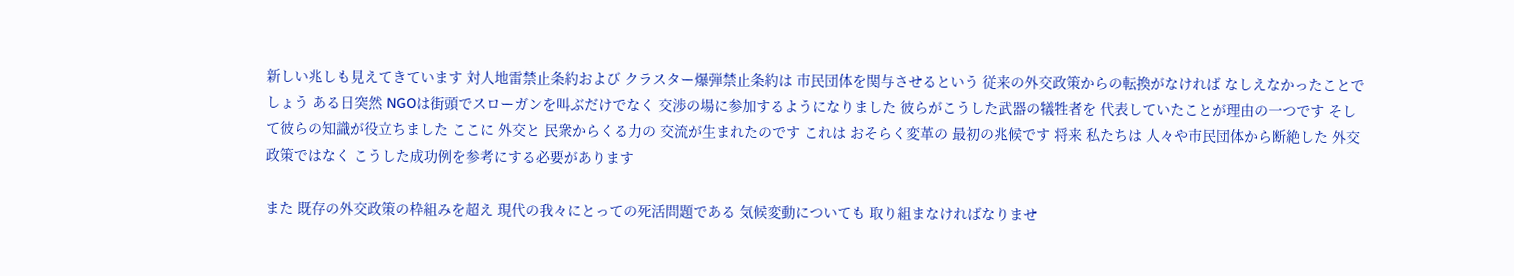新しい兆しも見えてきています 対人地雷禁止条約および クラスター爆弾禁止条約は 市民団体を関与させるという 従来の外交政策からの転換がなければ なしえなかったことでしょう ある日突然 NGOは街頭でスローガンを叫ぶだけでなく 交渉の場に参加するようになりました 彼らがこうした武器の犠牲者を 代表していたことが理由の一つです そして彼らの知識が役立ちました ここに 外交と 民衆からくる力の 交流が生まれたのです これは おそらく変革の 最初の兆候です 将来 私たちは 人々や市民団体から断絶した 外交政策ではなく こうした成功例を参考にする必要があります

また 既存の外交政策の枠組みを超え 現代の我々にとっての死活問題である 気候変動についても 取り組まなければなりませ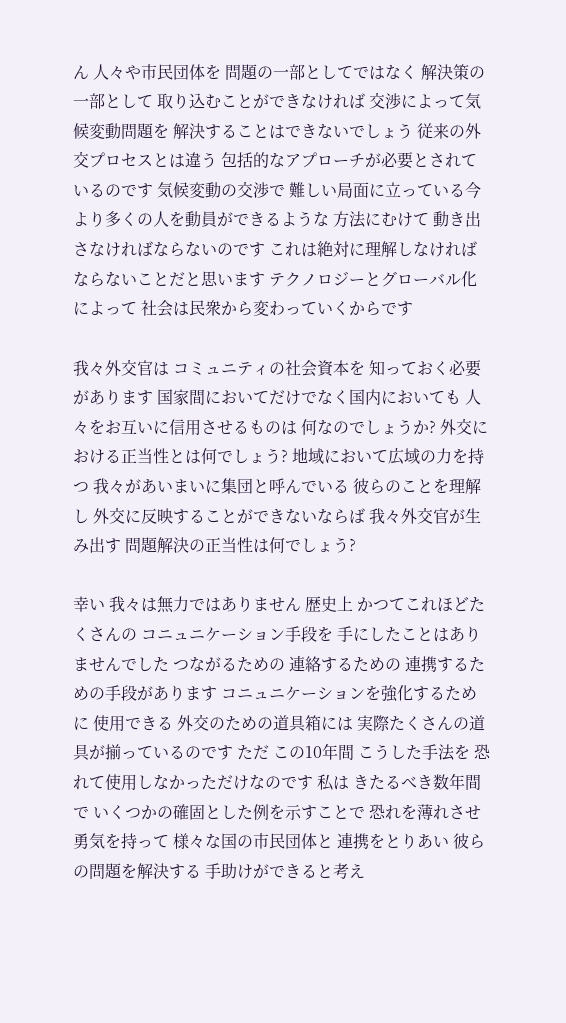ん 人々や市民団体を 問題の一部としてではなく 解決策の一部として 取り込むことができなければ 交渉によって気候変動問題を 解決することはできないでしょう 従来の外交プロセスとは違う 包括的なアプローチが必要とされているのです 気候変動の交渉で 難しい局面に立っている今 より多くの人を動員ができるような 方法にむけて 動き出さなければならないのです これは絶対に理解しなければ ならないことだと思います テクノロジーとグローバル化によって 社会は民衆から変わっていくからです

我々外交官は コミュニティの社会資本を 知っておく必要があります 国家間においてだけでなく国内においても 人々をお互いに信用させるものは 何なのでしょうか? 外交における正当性とは何でしょう? 地域において広域の力を持つ 我々があいまいに集団と呼んでいる 彼らのことを理解し 外交に反映することができないならば 我々外交官が生み出す 問題解決の正当性は何でしょう?

幸い 我々は無力ではありません 歴史上 かつてこれほどたくさんの コニュニケーション手段を 手にしたことはありませんでした つながるための 連絡するための 連携するための手段があります コニュニケーションを強化するために 使用できる 外交のための道具箱には 実際たくさんの道具が揃っているのです ただ この10年間 こうした手法を 恐れて使用しなかっただけなのです 私は きたるべき数年間で いくつかの確固とした例を示すことで 恐れを薄れさせ 勇気を持って 様々な国の市民団体と 連携をとりあい 彼らの問題を解決する 手助けができると考え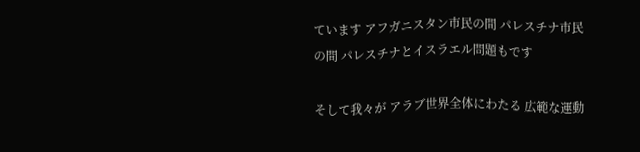ています アフガニスタン市民の間 パレスチナ市民の間 パレスチナとイスラエル問題もです

そして我々が アラブ世界全体にわたる 広範な運動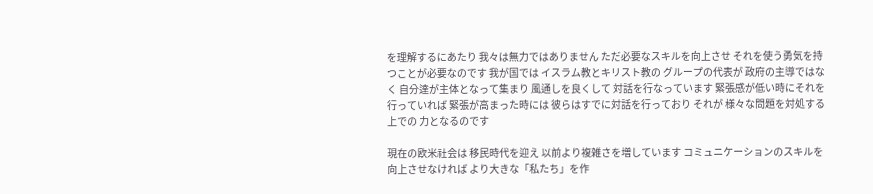を理解するにあたり 我々は無力ではありません ただ必要なスキルを向上させ それを使う勇気を持つことが必要なのです 我が国では イスラム教とキリスト教の グループの代表が 政府の主導ではなく 自分達が主体となって集まり 風通しを良くして 対話を行なっています 緊張感が低い時にそれを行っていれば 緊張が高まった時には 彼らはすでに対話を行っており それが 様々な問題を対処する上での 力となるのです

現在の欧米社会は 移民時代を迎え 以前より複雑さを増しています コミュニケーションのスキルを 向上させなければ より大きな「私たち」を作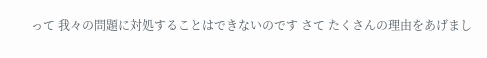って 我々の問題に対処することはできないのです さて たくさんの理由をあげまし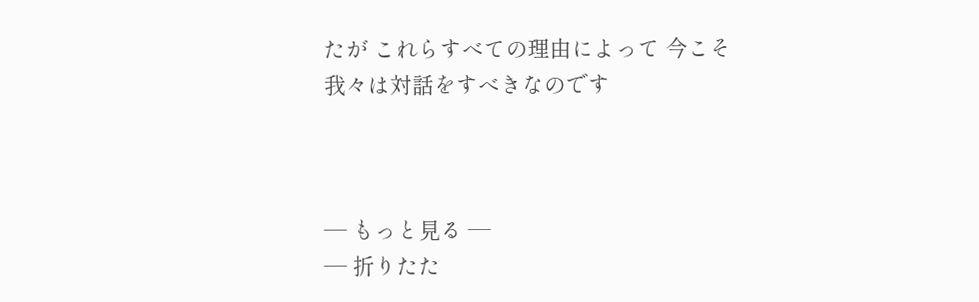たが これらすべての理由によって 今こそ 我々は対話をすべきなのです



― もっと見る ―
― 折りたた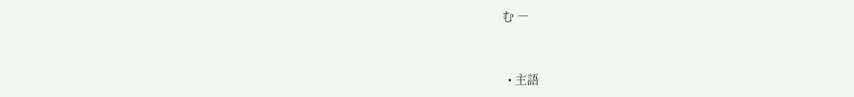む ―


  • 主語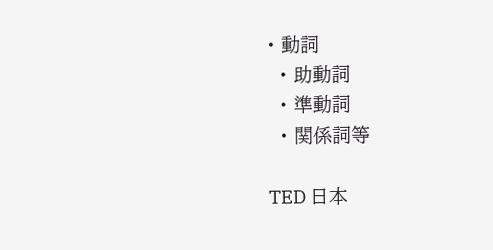• 動詞
  • 助動詞
  • 準動詞
  • 関係詞等

TED 日本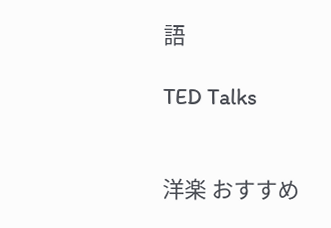語

TED Talks


洋楽 おすすめ